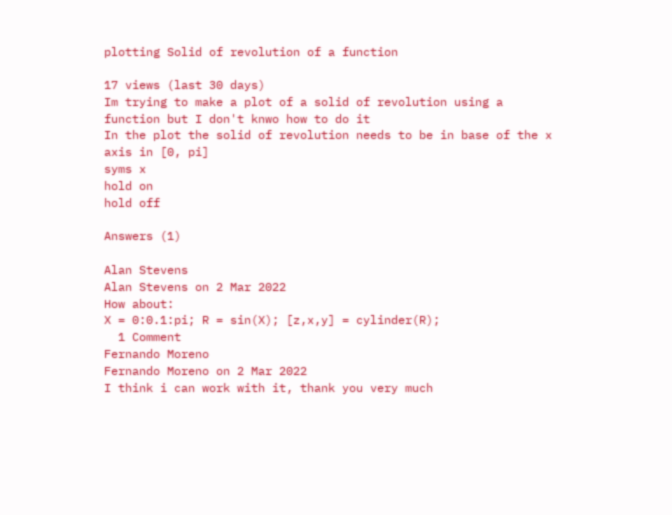plotting Solid of revolution of a function

17 views (last 30 days)
Im trying to make a plot of a solid of revolution using a function but I don't knwo how to do it
In the plot the solid of revolution needs to be in base of the x axis in [0, pi]
syms x
hold on
hold off

Answers (1)

Alan Stevens
Alan Stevens on 2 Mar 2022
How about:
X = 0:0.1:pi; R = sin(X); [z,x,y] = cylinder(R);
  1 Comment
Fernando Moreno
Fernando Moreno on 2 Mar 2022
I think i can work with it, thank you very much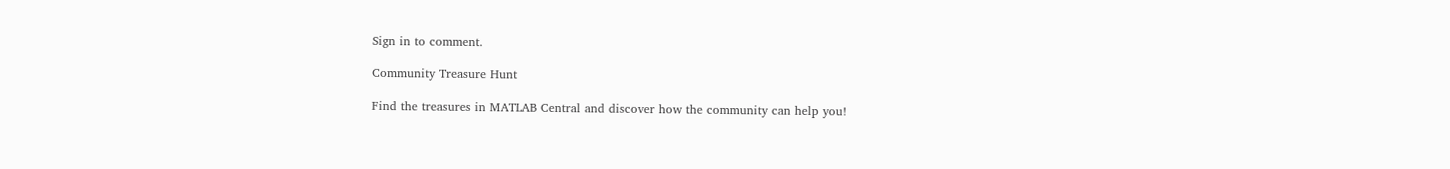Sign in to comment.

Community Treasure Hunt

Find the treasures in MATLAB Central and discover how the community can help you!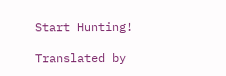Start Hunting!

Translated by